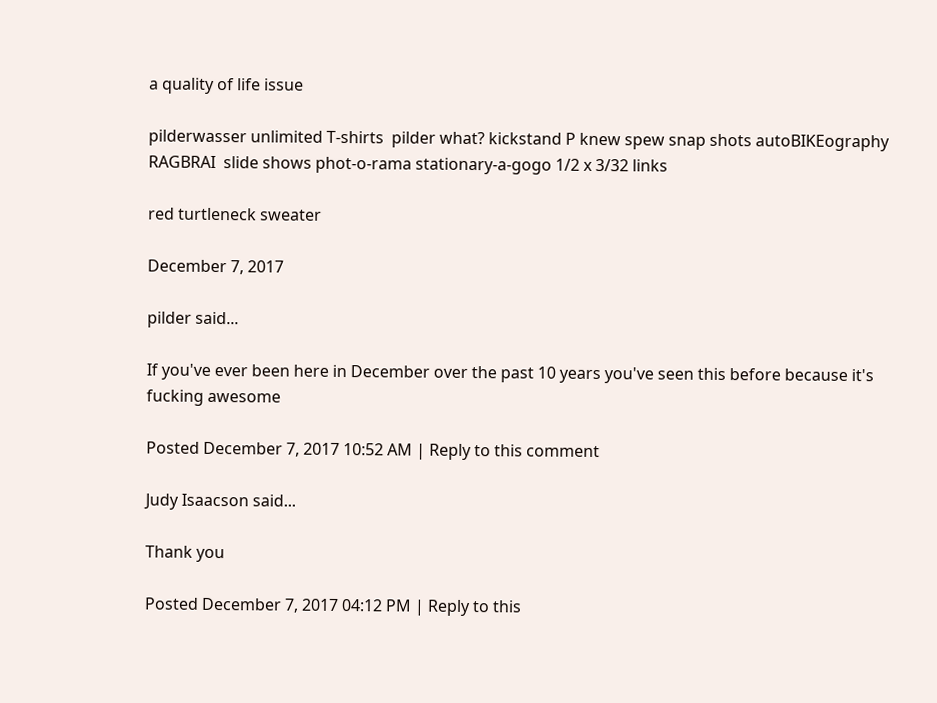a quality of life issue

pilderwasser unlimited T-shirts  pilder what? kickstand P knew spew snap shots autoBIKEography RAGBRAI  slide shows phot-o-rama stationary-a-gogo 1/2 x 3/32 links

red turtleneck sweater

December 7, 2017

pilder said...

If you've ever been here in December over the past 10 years you've seen this before because it's fucking awesome

Posted December 7, 2017 10:52 AM | Reply to this comment

Judy Isaacson said...

Thank you

Posted December 7, 2017 04:12 PM | Reply to this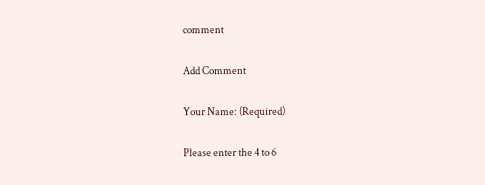comment

Add Comment

Your Name: (Required)

Please enter the 4 to 6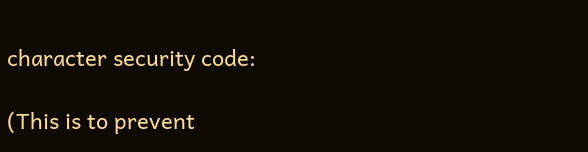character security code:

(This is to prevent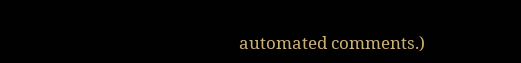automated comments.)